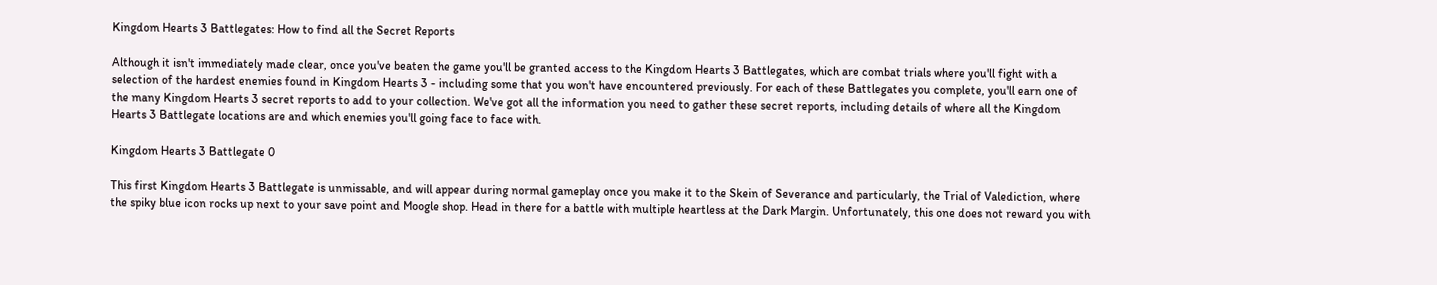Kingdom Hearts 3 Battlegates: How to find all the Secret Reports

Although it isn't immediately made clear, once you've beaten the game you'll be granted access to the Kingdom Hearts 3 Battlegates, which are combat trials where you'll fight with a selection of the hardest enemies found in Kingdom Hearts 3 - including some that you won't have encountered previously. For each of these Battlegates you complete, you'll earn one of the many Kingdom Hearts 3 secret reports to add to your collection. We've got all the information you need to gather these secret reports, including details of where all the Kingdom Hearts 3 Battlegate locations are and which enemies you'll going face to face with.

Kingdom Hearts 3 Battlegate 0

This first Kingdom Hearts 3 Battlegate is unmissable, and will appear during normal gameplay once you make it to the Skein of Severance and particularly, the Trial of Valediction, where the spiky blue icon rocks up next to your save point and Moogle shop. Head in there for a battle with multiple heartless at the Dark Margin. Unfortunately, this one does not reward you with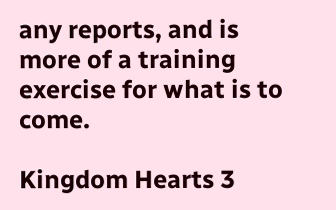any reports, and is more of a training exercise for what is to come.

Kingdom Hearts 3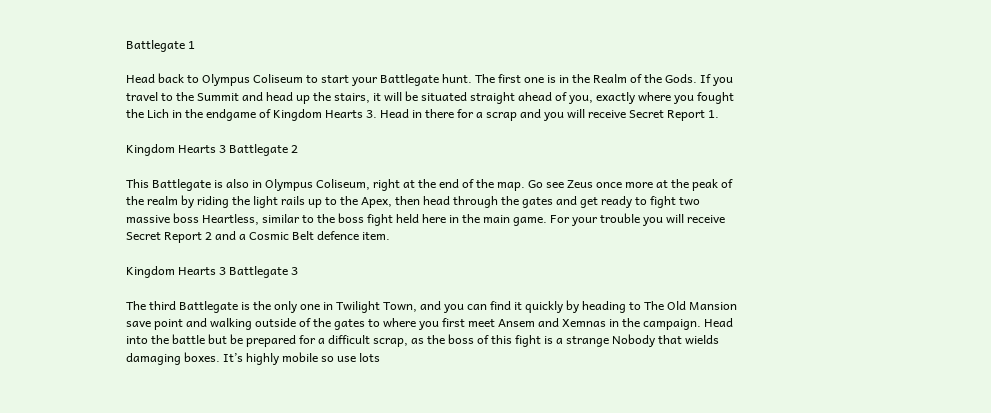Battlegate 1

Head back to Olympus Coliseum to start your Battlegate hunt. The first one is in the Realm of the Gods. If you travel to the Summit and head up the stairs, it will be situated straight ahead of you, exactly where you fought the Lich in the endgame of Kingdom Hearts 3. Head in there for a scrap and you will receive Secret Report 1.

Kingdom Hearts 3 Battlegate 2

This Battlegate is also in Olympus Coliseum, right at the end of the map. Go see Zeus once more at the peak of the realm by riding the light rails up to the Apex, then head through the gates and get ready to fight two massive boss Heartless, similar to the boss fight held here in the main game. For your trouble you will receive Secret Report 2 and a Cosmic Belt defence item.

Kingdom Hearts 3 Battlegate 3

The third Battlegate is the only one in Twilight Town, and you can find it quickly by heading to The Old Mansion save point and walking outside of the gates to where you first meet Ansem and Xemnas in the campaign. Head into the battle but be prepared for a difficult scrap, as the boss of this fight is a strange Nobody that wields damaging boxes. It’s highly mobile so use lots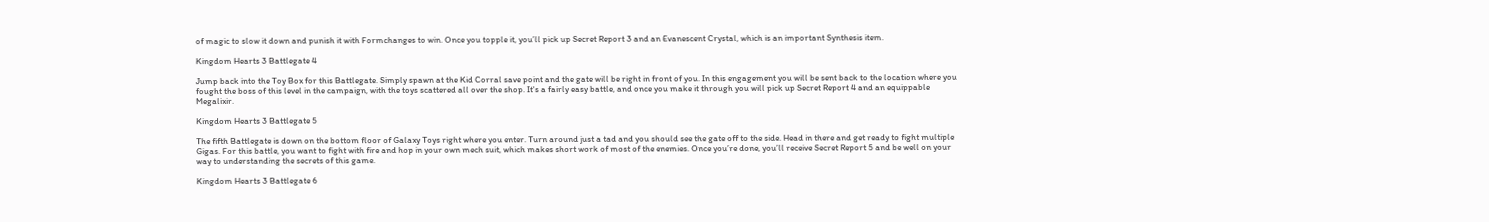of magic to slow it down and punish it with Formchanges to win. Once you topple it, you’ll pick up Secret Report 3 and an Evanescent Crystal, which is an important Synthesis item.

Kingdom Hearts 3 Battlegate 4

Jump back into the Toy Box for this Battlegate. Simply spawn at the Kid Corral save point and the gate will be right in front of you. In this engagement you will be sent back to the location where you fought the boss of this level in the campaign, with the toys scattered all over the shop. It's a fairly easy battle, and once you make it through you will pick up Secret Report 4 and an equippable Megalixir.

Kingdom Hearts 3 Battlegate 5

The fifth Battlegate is down on the bottom floor of Galaxy Toys right where you enter. Turn around just a tad and you should see the gate off to the side. Head in there and get ready to fight multiple Gigas. For this battle, you want to fight with fire and hop in your own mech suit, which makes short work of most of the enemies. Once you’re done, you’ll receive Secret Report 5 and be well on your way to understanding the secrets of this game.

Kingdom Hearts 3 Battlegate 6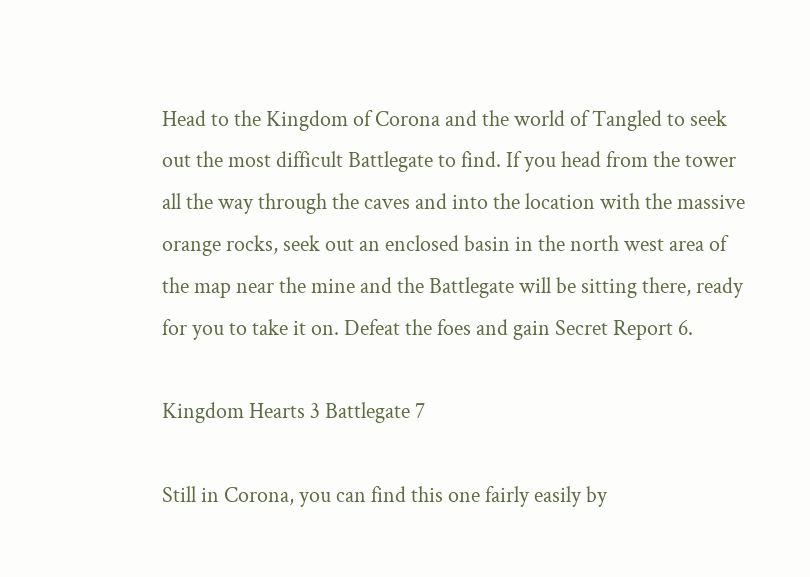Head to the Kingdom of Corona and the world of Tangled to seek out the most difficult Battlegate to find. If you head from the tower all the way through the caves and into the location with the massive orange rocks, seek out an enclosed basin in the north west area of the map near the mine and the Battlegate will be sitting there, ready for you to take it on. Defeat the foes and gain Secret Report 6.

Kingdom Hearts 3 Battlegate 7

Still in Corona, you can find this one fairly easily by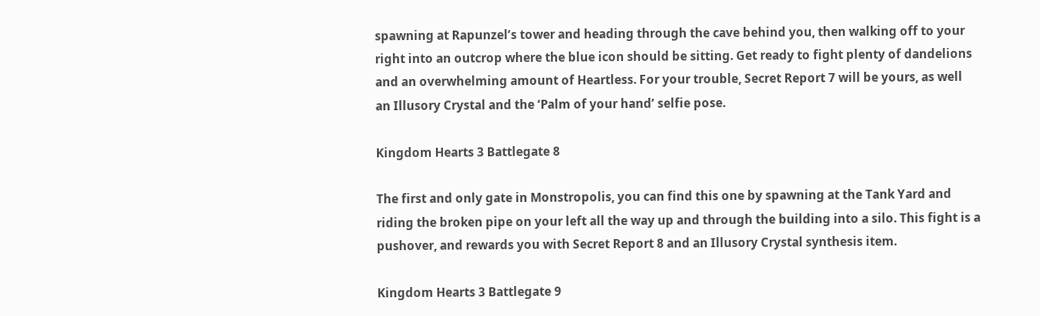spawning at Rapunzel’s tower and heading through the cave behind you, then walking off to your right into an outcrop where the blue icon should be sitting. Get ready to fight plenty of dandelions and an overwhelming amount of Heartless. For your trouble, Secret Report 7 will be yours, as well an Illusory Crystal and the ‘Palm of your hand’ selfie pose.

Kingdom Hearts 3 Battlegate 8

The first and only gate in Monstropolis, you can find this one by spawning at the Tank Yard and riding the broken pipe on your left all the way up and through the building into a silo. This fight is a pushover, and rewards you with Secret Report 8 and an Illusory Crystal synthesis item.

Kingdom Hearts 3 Battlegate 9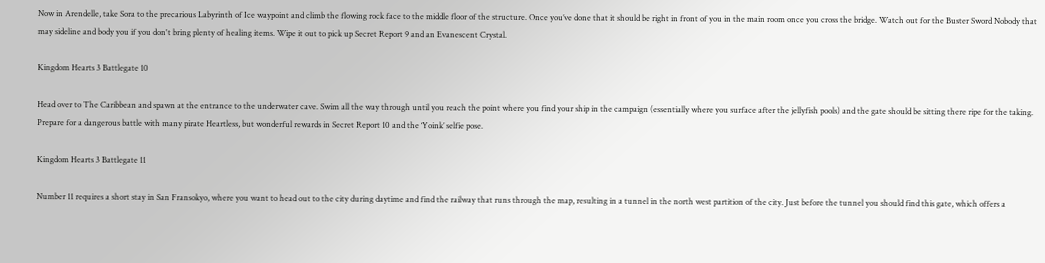Now in Arendelle, take Sora to the precarious Labyrinth of Ice waypoint and climb the flowing rock face to the middle floor of the structure. Once you’ve done that it should be right in front of you in the main room once you cross the bridge. Watch out for the Buster Sword Nobody that may sideline and body you if you don't bring plenty of healing items. Wipe it out to pick up Secret Report 9 and an Evanescent Crystal.

Kingdom Hearts 3 Battlegate 10

Head over to The Caribbean and spawn at the entrance to the underwater cave. Swim all the way through until you reach the point where you find your ship in the campaign (essentially where you surface after the jellyfish pools) and the gate should be sitting there ripe for the taking. Prepare for a dangerous battle with many pirate Heartless, but wonderful rewards in Secret Report 10 and the ‘Yoink’ selfie pose.

Kingdom Hearts 3 Battlegate 11

Number 11 requires a short stay in San Fransokyo, where you want to head out to the city during daytime and find the railway that runs through the map, resulting in a tunnel in the north west partition of the city. Just before the tunnel you should find this gate, which offers a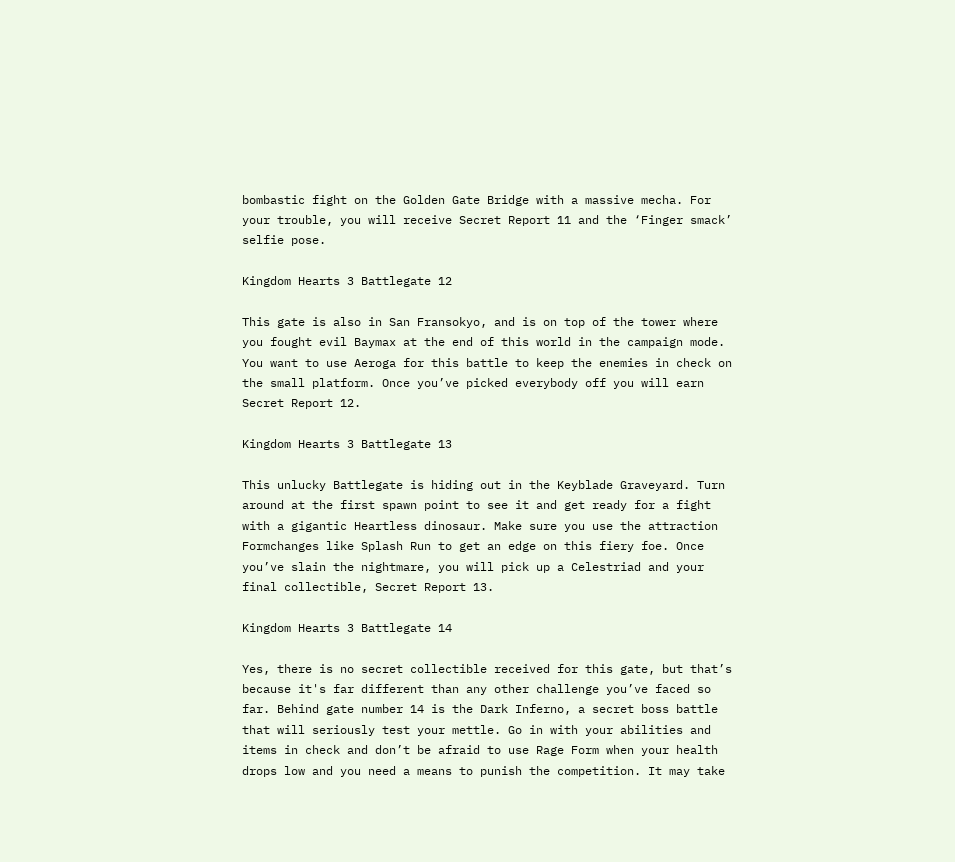bombastic fight on the Golden Gate Bridge with a massive mecha. For your trouble, you will receive Secret Report 11 and the ‘Finger smack’ selfie pose.

Kingdom Hearts 3 Battlegate 12

This gate is also in San Fransokyo, and is on top of the tower where you fought evil Baymax at the end of this world in the campaign mode. You want to use Aeroga for this battle to keep the enemies in check on the small platform. Once you’ve picked everybody off you will earn Secret Report 12.

Kingdom Hearts 3 Battlegate 13

This unlucky Battlegate is hiding out in the Keyblade Graveyard. Turn around at the first spawn point to see it and get ready for a fight with a gigantic Heartless dinosaur. Make sure you use the attraction Formchanges like Splash Run to get an edge on this fiery foe. Once you’ve slain the nightmare, you will pick up a Celestriad and your final collectible, Secret Report 13.

Kingdom Hearts 3 Battlegate 14

Yes, there is no secret collectible received for this gate, but that’s because it's far different than any other challenge you’ve faced so far. Behind gate number 14 is the Dark Inferno, a secret boss battle that will seriously test your mettle. Go in with your abilities and items in check and don’t be afraid to use Rage Form when your health drops low and you need a means to punish the competition. It may take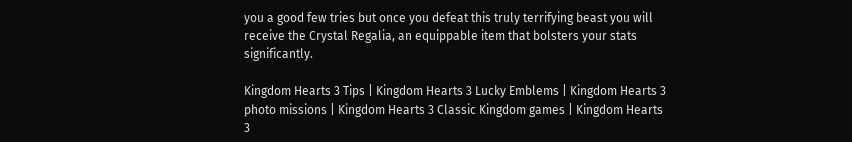you a good few tries but once you defeat this truly terrifying beast you will receive the Crystal Regalia, an equippable item that bolsters your stats significantly.

Kingdom Hearts 3 Tips | Kingdom Hearts 3 Lucky Emblems | Kingdom Hearts 3 photo missions | Kingdom Hearts 3 Classic Kingdom games | Kingdom Hearts 3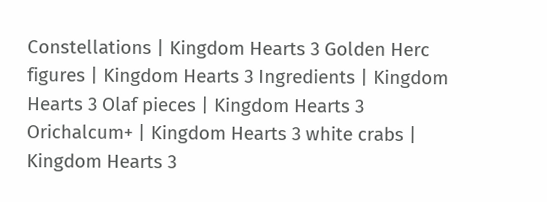Constellations | Kingdom Hearts 3 Golden Herc figures | Kingdom Hearts 3 Ingredients | Kingdom Hearts 3 Olaf pieces | Kingdom Hearts 3 Orichalcum+ | Kingdom Hearts 3 white crabs | Kingdom Hearts 3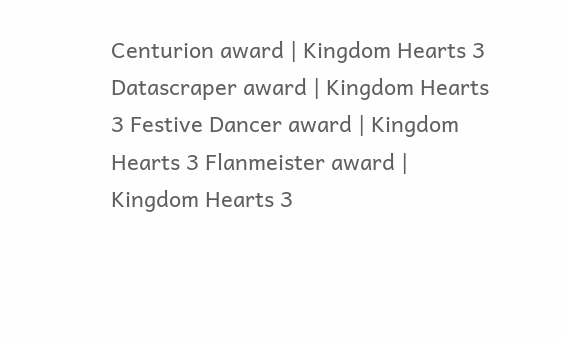Centurion award | Kingdom Hearts 3 Datascraper award | Kingdom Hearts 3 Festive Dancer award | Kingdom Hearts 3 Flanmeister award | Kingdom Hearts 3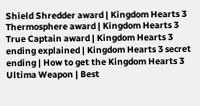Shield Shredder award | Kingdom Hearts 3 Thermosphere award | Kingdom Hearts 3 True Captain award | Kingdom Hearts 3 ending explained | Kingdom Hearts 3 secret ending | How to get the Kingdom Hearts 3 Ultima Weapon | Best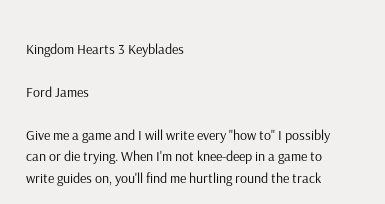Kingdom Hearts 3 Keyblades

Ford James

Give me a game and I will write every "how to" I possibly can or die trying. When I'm not knee-deep in a game to write guides on, you'll find me hurtling round the track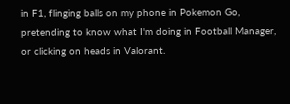in F1, flinging balls on my phone in Pokemon Go, pretending to know what I'm doing in Football Manager, or clicking on heads in Valorant.